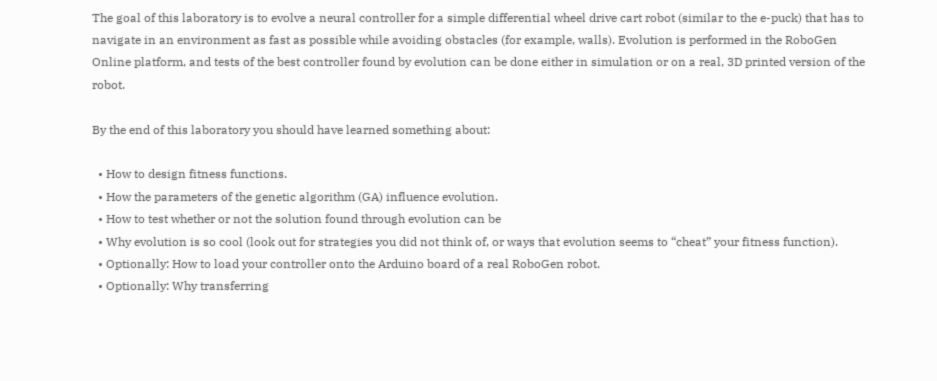The goal of this laboratory is to evolve a neural controller for a simple differential wheel drive cart robot (similar to the e-puck) that has to navigate in an environment as fast as possible while avoiding obstacles (for example, walls). Evolution is performed in the RoboGen Online platform, and tests of the best controller found by evolution can be done either in simulation or on a real, 3D printed version of the robot.

By the end of this laboratory you should have learned something about:

  • How to design fitness functions.
  • How the parameters of the genetic algorithm (GA) influence evolution.
  • How to test whether or not the solution found through evolution can be
  • Why evolution is so cool (look out for strategies you did not think of, or ways that evolution seems to “cheat” your fitness function).
  • Optionally: How to load your controller onto the Arduino board of a real RoboGen robot.
  • Optionally: Why transferring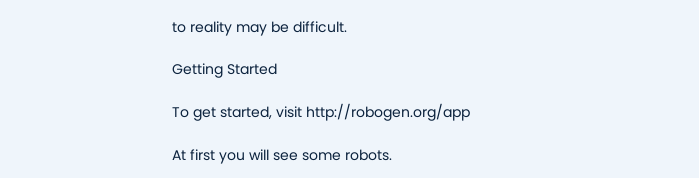to reality may be difficult.

Getting Started

To get started, visit http://robogen.org/app

At first you will see some robots.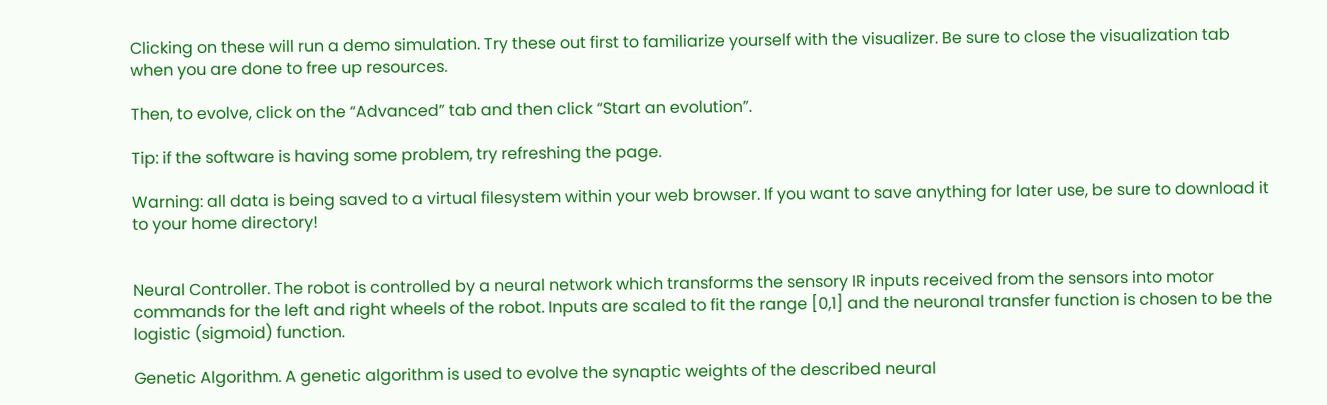Clicking on these will run a demo simulation. Try these out first to familiarize yourself with the visualizer. Be sure to close the visualization tab when you are done to free up resources.

Then, to evolve, click on the “Advanced” tab and then click “Start an evolution”.

Tip: if the software is having some problem, try refreshing the page.

Warning: all data is being saved to a virtual filesystem within your web browser. If you want to save anything for later use, be sure to download it to your home directory!


Neural Controller. The robot is controlled by a neural network which transforms the sensory IR inputs received from the sensors into motor commands for the left and right wheels of the robot. Inputs are scaled to fit the range [0,1] and the neuronal transfer function is chosen to be the logistic (sigmoid) function.

Genetic Algorithm. A genetic algorithm is used to evolve the synaptic weights of the described neural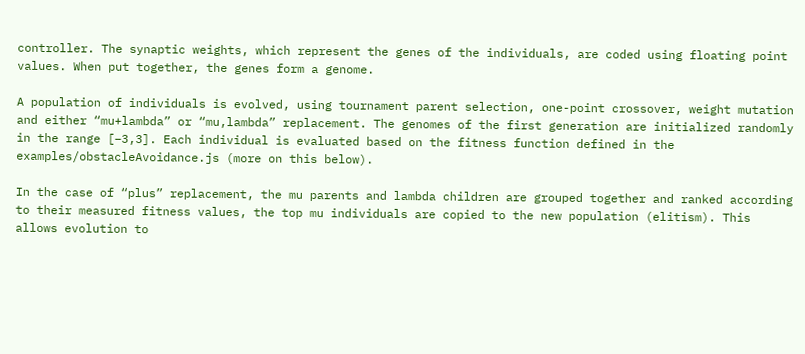controller. The synaptic weights, which represent the genes of the individuals, are coded using floating point values. When put together, the genes form a genome.

A population of individuals is evolved, using tournament parent selection, one-point crossover, weight mutation and either “mu+lambda” or “mu,lambda” replacement. The genomes of the first generation are initialized randomly in the range [−3,3]. Each individual is evaluated based on the fitness function defined in the examples/obstacleAvoidance.js (more on this below).

In the case of “plus” replacement, the mu parents and lambda children are grouped together and ranked according to their measured fitness values, the top mu individuals are copied to the new population (elitism). This allows evolution to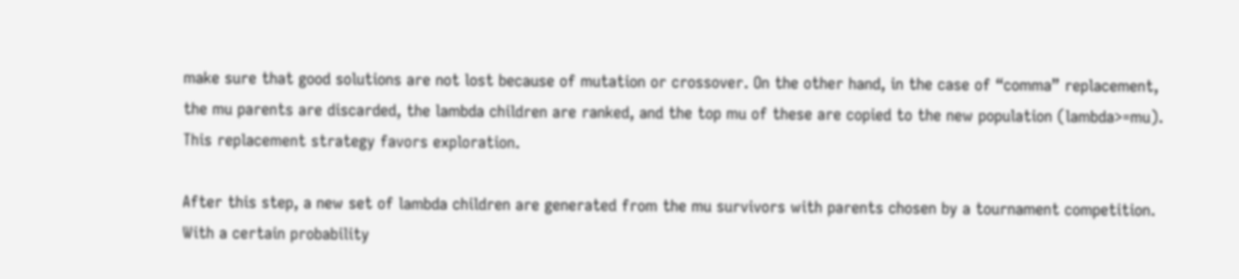make sure that good solutions are not lost because of mutation or crossover. On the other hand, in the case of “comma” replacement, the mu parents are discarded, the lambda children are ranked, and the top mu of these are copied to the new population (lambda>=mu). This replacement strategy favors exploration.

After this step, a new set of lambda children are generated from the mu survivors with parents chosen by a tournament competition. With a certain probability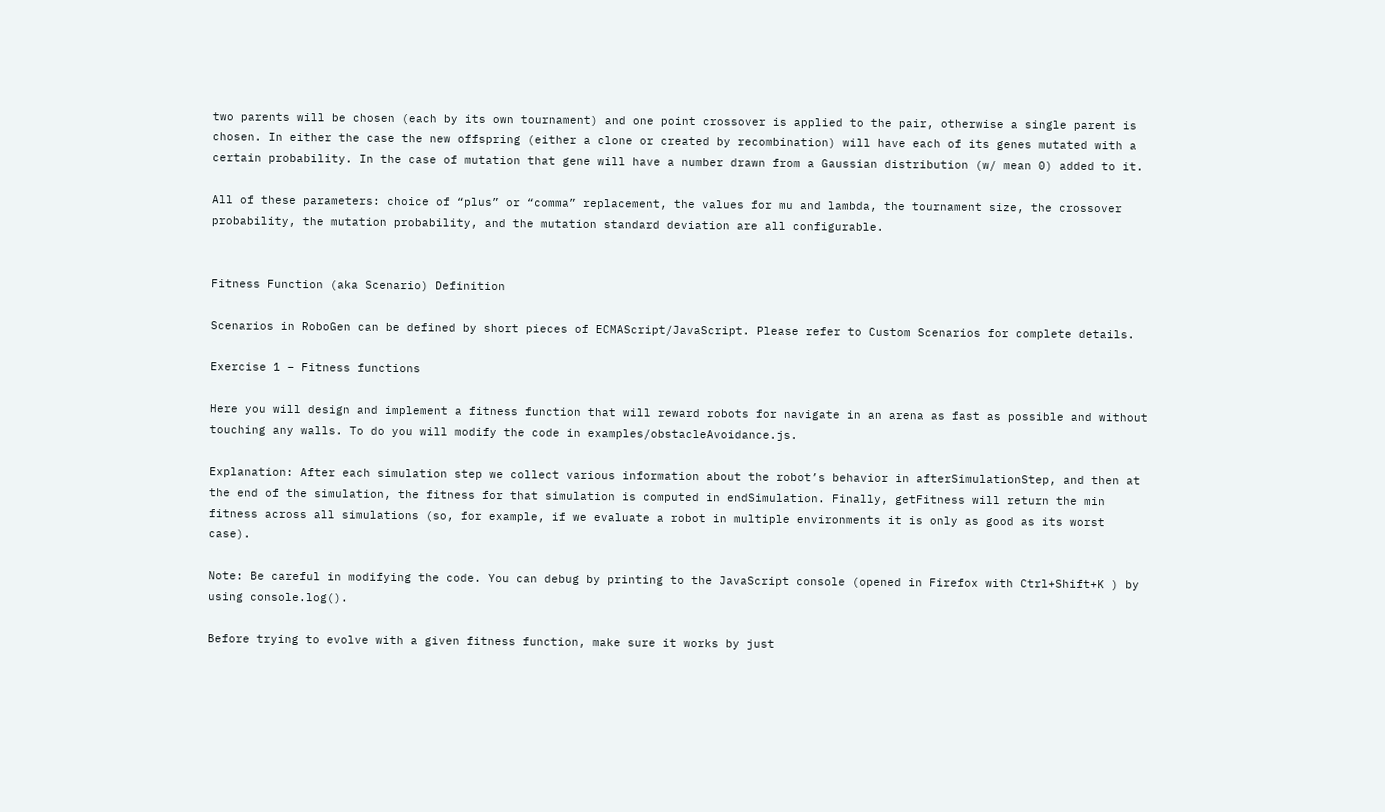two parents will be chosen (each by its own tournament) and one point crossover is applied to the pair, otherwise a single parent is chosen. In either the case the new offspring (either a clone or created by recombination) will have each of its genes mutated with a certain probability. In the case of mutation that gene will have a number drawn from a Gaussian distribution (w/ mean 0) added to it.

All of these parameters: choice of “plus” or “comma” replacement, the values for mu and lambda, the tournament size, the crossover probability, the mutation probability, and the mutation standard deviation are all configurable.


Fitness Function (aka Scenario) Definition

Scenarios in RoboGen can be defined by short pieces of ECMAScript/JavaScript. Please refer to Custom Scenarios for complete details.

Exercise 1 – Fitness functions

Here you will design and implement a fitness function that will reward robots for navigate in an arena as fast as possible and without touching any walls. To do you will modify the code in examples/obstacleAvoidance.js.

Explanation: After each simulation step we collect various information about the robot’s behavior in afterSimulationStep, and then at the end of the simulation, the fitness for that simulation is computed in endSimulation. Finally, getFitness will return the min fitness across all simulations (so, for example, if we evaluate a robot in multiple environments it is only as good as its worst case).

Note: Be careful in modifying the code. You can debug by printing to the JavaScript console (opened in Firefox with Ctrl+Shift+K ) by using console.log().

Before trying to evolve with a given fitness function, make sure it works by just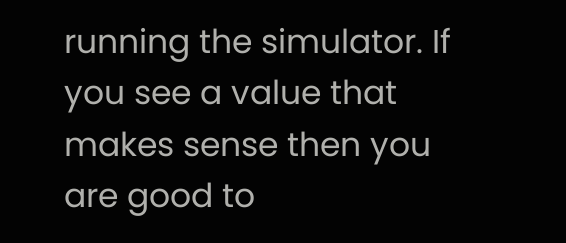running the simulator. If you see a value that makes sense then you are good to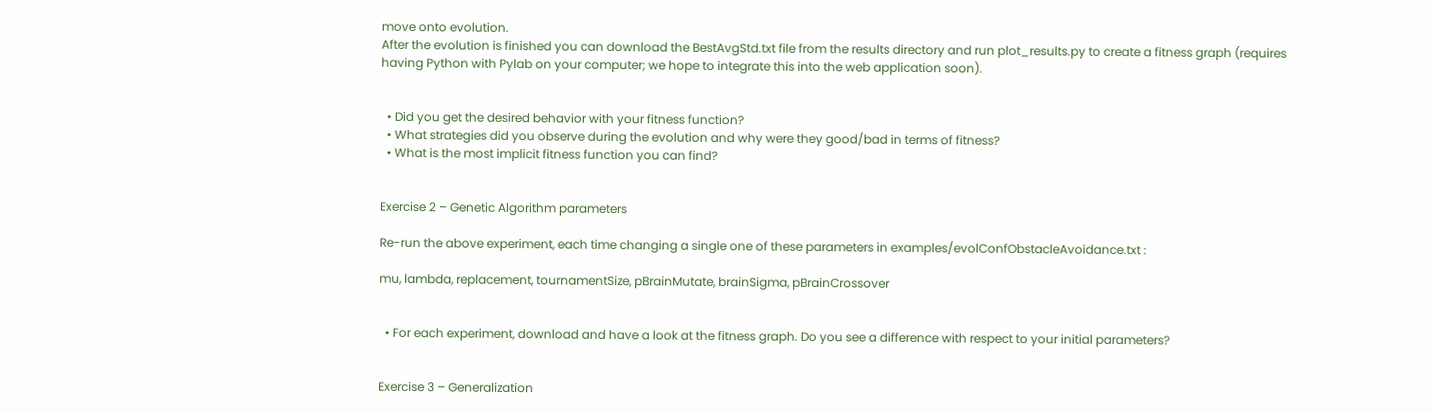move onto evolution.
After the evolution is finished you can download the BestAvgStd.txt file from the results directory and run plot_results.py to create a fitness graph (requires having Python with Pylab on your computer; we hope to integrate this into the web application soon).


  • Did you get the desired behavior with your fitness function?
  • What strategies did you observe during the evolution and why were they good/bad in terms of fitness?
  • What is the most implicit fitness function you can find?


Exercise 2 – Genetic Algorithm parameters

Re-run the above experiment, each time changing a single one of these parameters in examples/evolConfObstacleAvoidance.txt :

mu, lambda, replacement, tournamentSize, pBrainMutate, brainSigma, pBrainCrossover


  • For each experiment, download and have a look at the fitness graph. Do you see a difference with respect to your initial parameters?


Exercise 3 – Generalization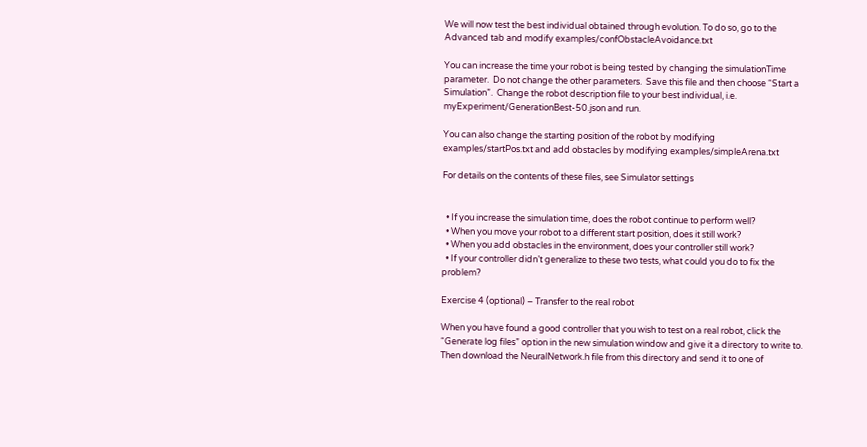We will now test the best individual obtained through evolution. To do so, go to the Advanced tab and modify examples/confObstacleAvoidance.txt

You can increase the time your robot is being tested by changing the simulationTime parameter.  Do not change the other parameters.  Save this file and then choose “Start a Simulation”.  Change the robot description file to your best individual, i.e. myExperiment/GenerationBest-50.json and run.

You can also change the starting position of the robot by modifying examples/startPos.txt and add obstacles by modifying examples/simpleArena.txt

For details on the contents of these files, see Simulator settings


  • If you increase the simulation time, does the robot continue to perform well?
  • When you move your robot to a different start position, does it still work?
  • When you add obstacles in the environment, does your controller still work?
  • If your controller didn’t generalize to these two tests, what could you do to fix the problem?

Exercise 4 (optional) – Transfer to the real robot

When you have found a good controller that you wish to test on a real robot, click the “Generate log files” option in the new simulation window and give it a directory to write to. Then download the NeuralNetwork.h file from this directory and send it to one of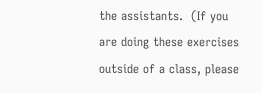the assistants.  (If you are doing these exercises outside of a class, please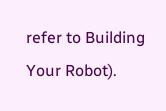refer to Building Your Robot).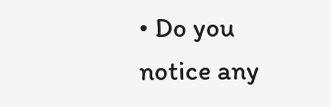• Do you notice any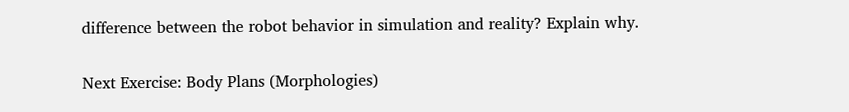difference between the robot behavior in simulation and reality? Explain why.

Next Exercise: Body Plans (Morphologies)